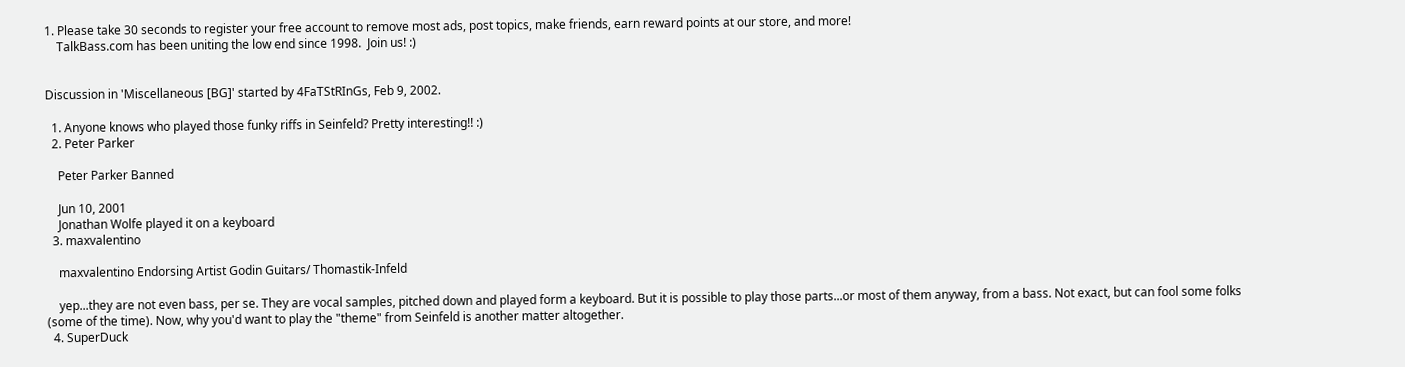1. Please take 30 seconds to register your free account to remove most ads, post topics, make friends, earn reward points at our store, and more!
    TalkBass.com has been uniting the low end since 1998.  Join us! :)


Discussion in 'Miscellaneous [BG]' started by 4FaTStRInGs, Feb 9, 2002.

  1. Anyone knows who played those funky riffs in Seinfeld? Pretty interesting!! :)
  2. Peter Parker

    Peter Parker Banned

    Jun 10, 2001
    Jonathan Wolfe played it on a keyboard
  3. maxvalentino

    maxvalentino Endorsing Artist Godin Guitars/ Thomastik-Infeld

    yep...they are not even bass, per se. They are vocal samples, pitched down and played form a keyboard. But it is possible to play those parts...or most of them anyway, from a bass. Not exact, but can fool some folks (some of the time). Now, why you'd want to play the "theme" from Seinfeld is another matter altogether.
  4. SuperDuck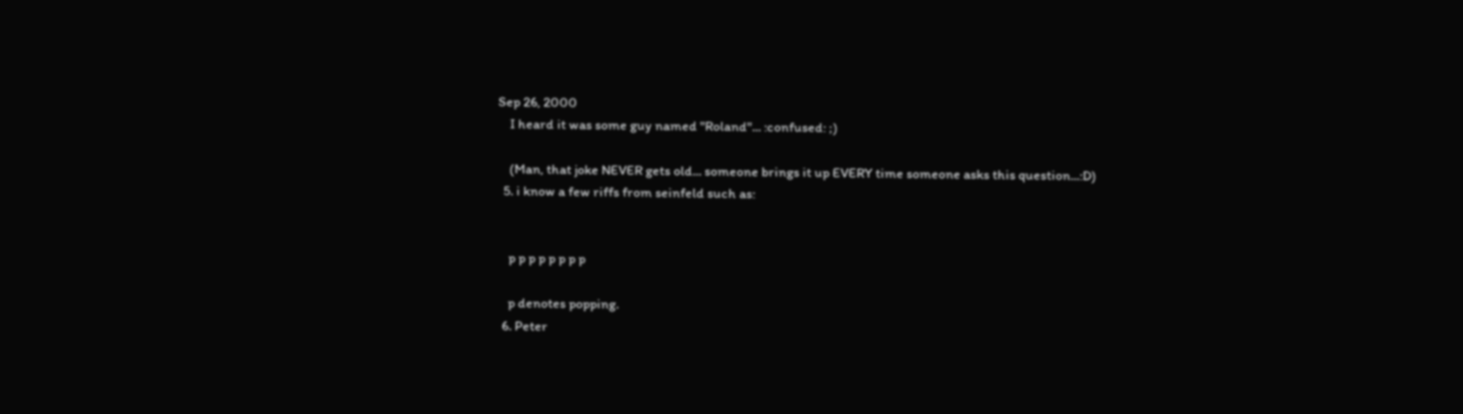Sep 26, 2000
    I heard it was some guy named "Roland"... :confused: ;)

    (Man, that joke NEVER gets old... someone brings it up EVERY time someone asks this question...:D)
  5. i know a few riffs from seinfeld such as:


    p p p p p p p p

    p denotes popping.
  6. Peter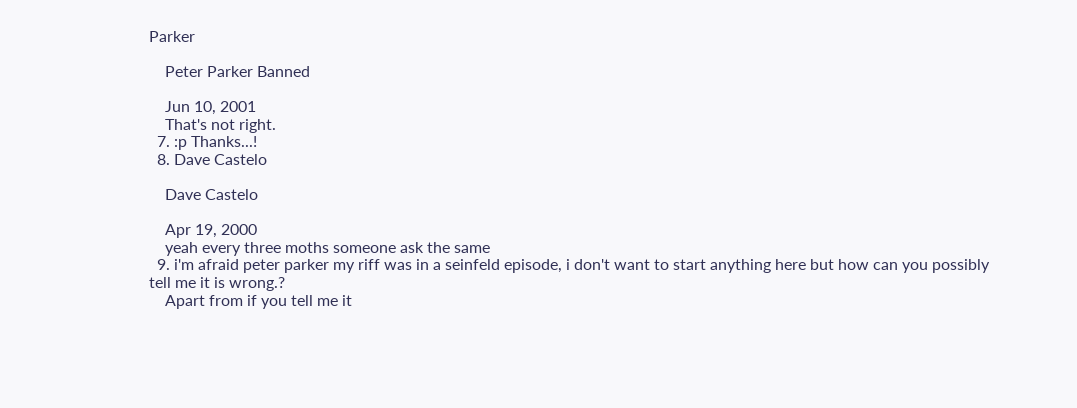Parker

    Peter Parker Banned

    Jun 10, 2001
    That's not right.
  7. :p Thanks...!
  8. Dave Castelo

    Dave Castelo

    Apr 19, 2000
    yeah every three moths someone ask the same
  9. i'm afraid peter parker my riff was in a seinfeld episode, i don't want to start anything here but how can you possibly tell me it is wrong.?
    Apart from if you tell me it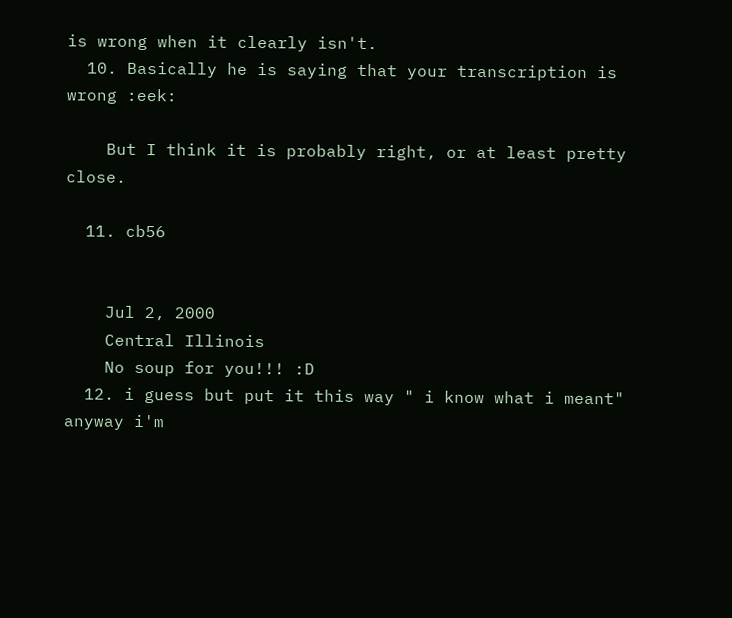is wrong when it clearly isn't.
  10. Basically he is saying that your transcription is wrong :eek:

    But I think it is probably right, or at least pretty close.

  11. cb56


    Jul 2, 2000
    Central Illinois
    No soup for you!!! :D
  12. i guess but put it this way " i know what i meant" anyway i'm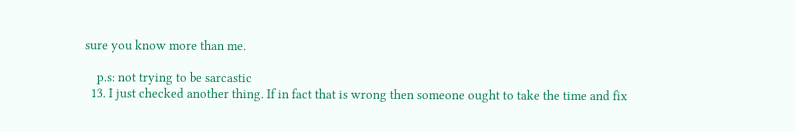sure you know more than me.

    p.s: not trying to be sarcastic
  13. I just checked another thing. If in fact that is wrong then someone ought to take the time and fix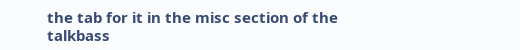the tab for it in the misc section of the talkbass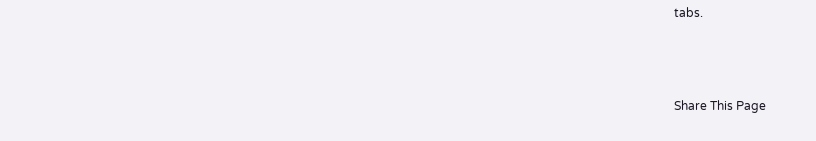tabs.



Share This Page